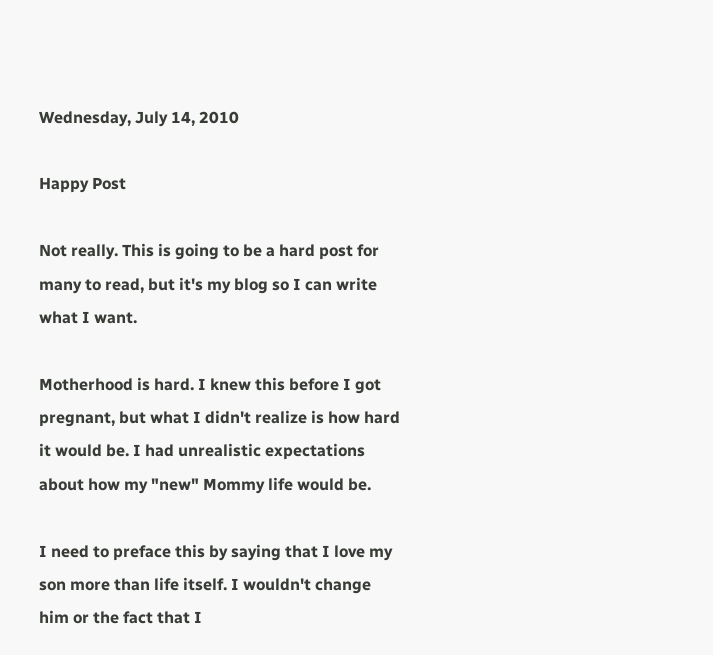Wednesday, July 14, 2010

Happy Post

Not really. This is going to be a hard post for many to read, but it's my blog so I can write what I want.

Motherhood is hard. I knew this before I got pregnant, but what I didn't realize is how hard it would be. I had unrealistic expectations about how my "new" Mommy life would be.

I need to preface this by saying that I love my son more than life itself. I wouldn't change him or the fact that I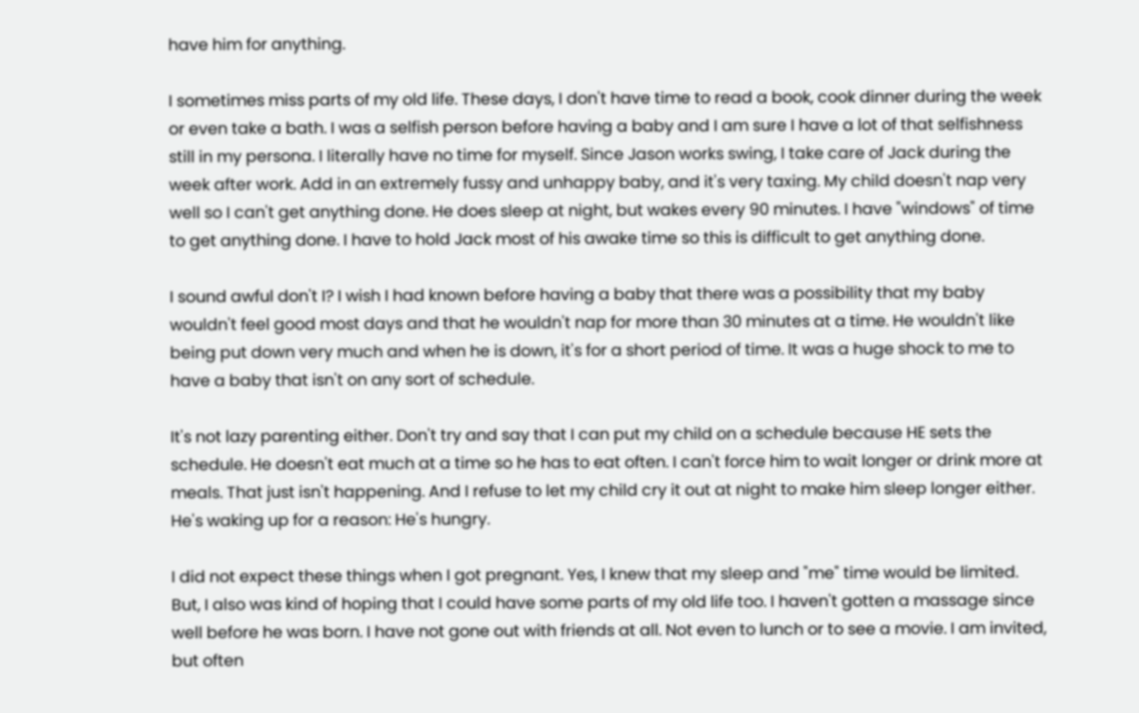have him for anything.

I sometimes miss parts of my old life. These days, I don't have time to read a book, cook dinner during the week or even take a bath. I was a selfish person before having a baby and I am sure I have a lot of that selfishness still in my persona. I literally have no time for myself. Since Jason works swing, I take care of Jack during the week after work. Add in an extremely fussy and unhappy baby, and it's very taxing. My child doesn't nap very well so I can't get anything done. He does sleep at night, but wakes every 90 minutes. I have "windows" of time to get anything done. I have to hold Jack most of his awake time so this is difficult to get anything done.

I sound awful don't I? I wish I had known before having a baby that there was a possibility that my baby wouldn't feel good most days and that he wouldn't nap for more than 30 minutes at a time. He wouldn't like being put down very much and when he is down, it's for a short period of time. It was a huge shock to me to have a baby that isn't on any sort of schedule.

It's not lazy parenting either. Don't try and say that I can put my child on a schedule because HE sets the schedule. He doesn't eat much at a time so he has to eat often. I can't force him to wait longer or drink more at meals. That just isn't happening. And I refuse to let my child cry it out at night to make him sleep longer either. He's waking up for a reason: He's hungry.

I did not expect these things when I got pregnant. Yes, I knew that my sleep and "me" time would be limited. But, I also was kind of hoping that I could have some parts of my old life too. I haven't gotten a massage since well before he was born. I have not gone out with friends at all. Not even to lunch or to see a movie. I am invited, but often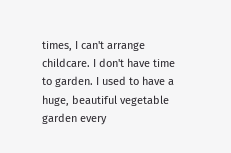times, I can't arrange childcare. I don't have time to garden. I used to have a huge, beautiful vegetable garden every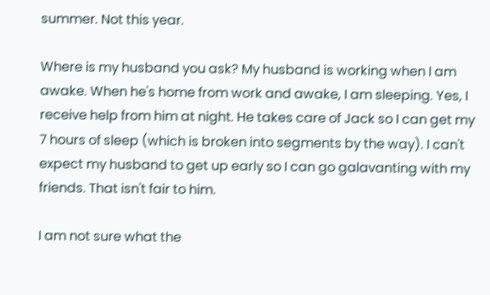summer. Not this year.

Where is my husband you ask? My husband is working when I am awake. When he's home from work and awake, I am sleeping. Yes, I receive help from him at night. He takes care of Jack so I can get my 7 hours of sleep (which is broken into segments by the way). I can't expect my husband to get up early so I can go galavanting with my friends. That isn't fair to him.

I am not sure what the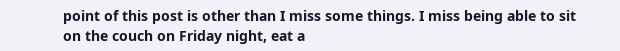point of this post is other than I miss some things. I miss being able to sit on the couch on Friday night, eat a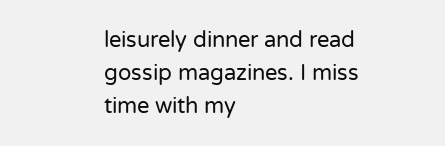leisurely dinner and read gossip magazines. I miss time with my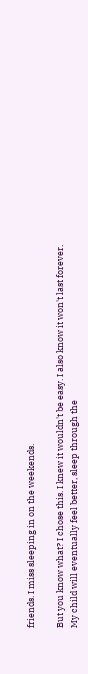friends. I miss sleeping in on the weekends.

But you know what? I chose this. I knew it wouldn't be easy. I also know it won't last forever. My child will eventually feel better, sleep through the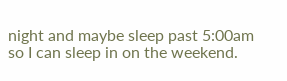night and maybe sleep past 5:00am so I can sleep in on the weekend.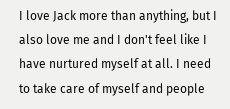I love Jack more than anything, but I also love me and I don't feel like I have nurtured myself at all. I need to take care of myself and people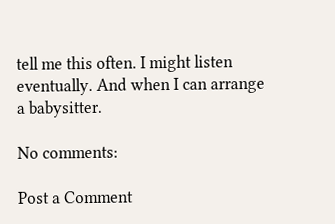tell me this often. I might listen eventually. And when I can arrange a babysitter.

No comments:

Post a Comment